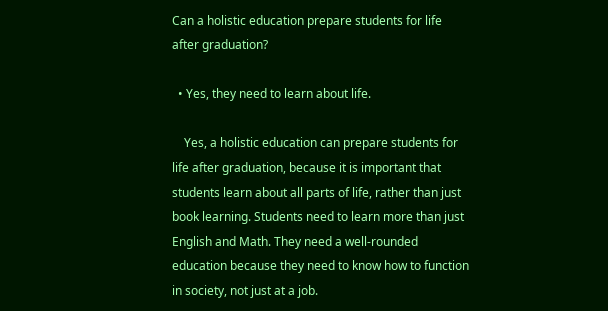Can a holistic education prepare students for life after graduation?

  • Yes, they need to learn about life.

    Yes, a holistic education can prepare students for life after graduation, because it is important that students learn about all parts of life, rather than just book learning. Students need to learn more than just English and Math. They need a well-rounded education because they need to know how to function in society, not just at a job.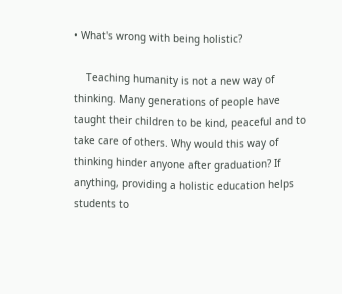• What's wrong with being holistic?

    Teaching humanity is not a new way of thinking. Many generations of people have taught their children to be kind, peaceful and to take care of others. Why would this way of thinking hinder anyone after graduation? If anything, providing a holistic education helps students to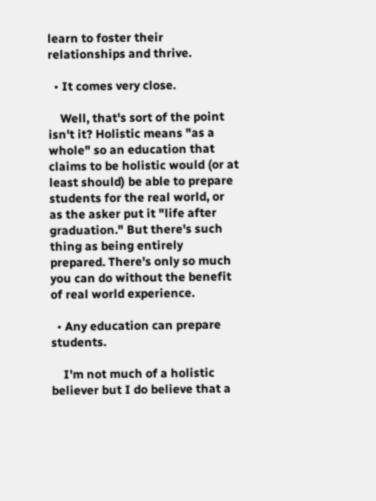learn to foster their relationships and thrive.

  • It comes very close.

    Well, that's sort of the point isn't it? Holistic means "as a whole" so an education that claims to be holistic would (or at least should) be able to prepare students for the real world, or as the asker put it "life after graduation." But there's such thing as being entirely prepared. There's only so much you can do without the benefit of real world experience.

  • Any education can prepare students.

    I'm not much of a holistic believer but I do believe that a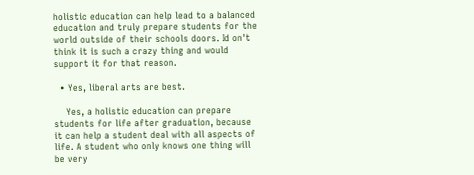holistic education can help lead to a balanced education and truly prepare students for the world outside of their schools doors. Id on't think it is such a crazy thing and would support it for that reason.

  • Yes, liberal arts are best.

    Yes, a holistic education can prepare students for life after graduation, because it can help a student deal with all aspects of life. A student who only knows one thing will be very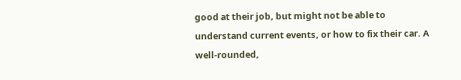good at their job, but might not be able to understand current events, or how to fix their car. A well-rounded,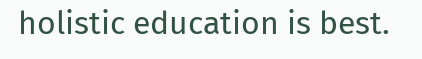holistic education is best.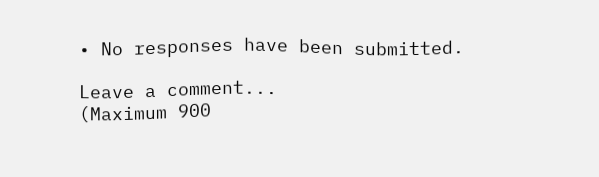• No responses have been submitted.

Leave a comment...
(Maximum 900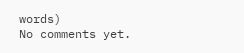words)
No comments yet.